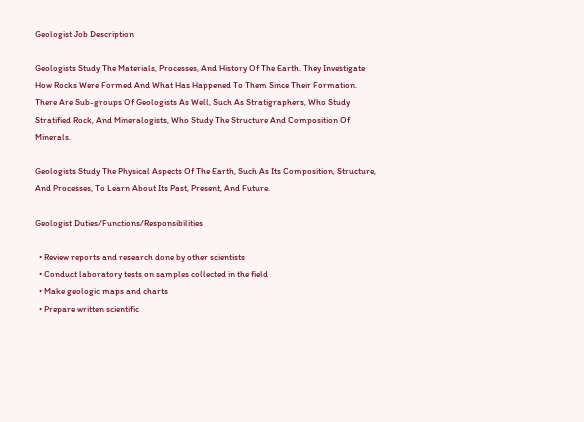Geologist Job Description

Geologists Study The Materials, Processes, And History Of The Earth. They Investigate How Rocks Were Formed And What Has Happened To Them Since Their Formation. There Are Sub-groups Of Geologists As Well, Such As Stratigraphers, Who Study Stratified Rock, And Mineralogists, Who Study The Structure And Composition Of Minerals.

Geologists Study The Physical Aspects Of The Earth, Such As Its Composition, Structure, And Processes, To Learn About Its Past, Present, And Future.

Geologist Duties/Functions/Responsibilities

  • Review reports and research done by other scientists
  • Conduct laboratory tests on samples collected in the field
  • Make geologic maps and charts
  • Prepare written scientific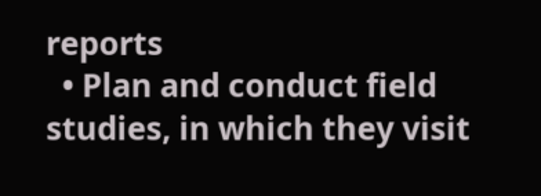reports
  • Plan and conduct field studies, in which they visit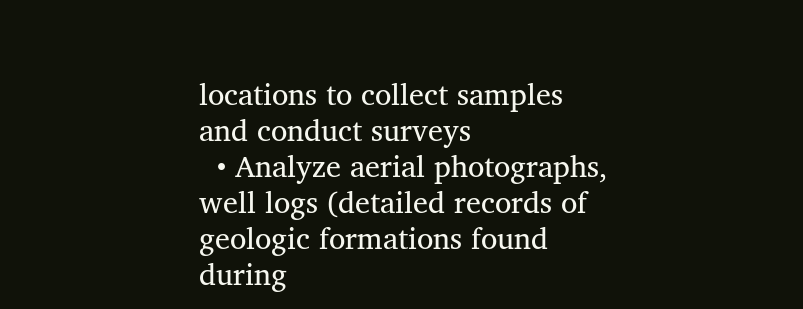locations to collect samples and conduct surveys
  • Analyze aerial photographs, well logs (detailed records of geologic formations found during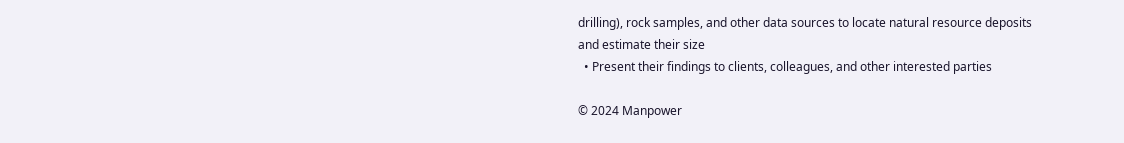drilling), rock samples, and other data sources to locate natural resource deposits and estimate their size
  • Present their findings to clients, colleagues, and other interested parties

© 2024 Manpower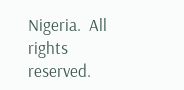Nigeria.  All rights reserved.